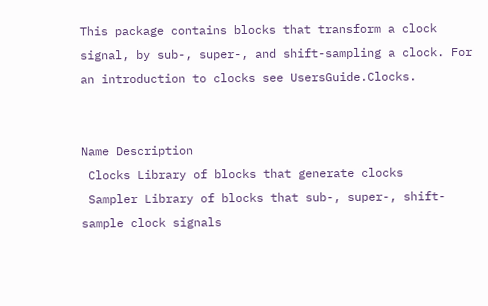This package contains blocks that transform a clock signal, by sub-, super-, and shift-sampling a clock. For an introduction to clocks see UsersGuide.Clocks.


Name Description
 Clocks Library of blocks that generate clocks
 Sampler Library of blocks that sub-, super-, shift-sample clock signals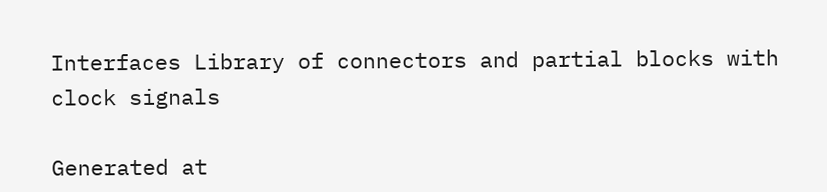Interfaces Library of connectors and partial blocks with clock signals

Generated at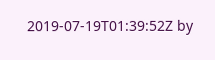2019-07-19T01:39:52Z by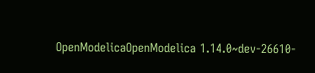OpenModelicaOpenModelica 1.14.0~dev-26610-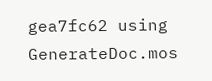gea7fc62 using GenerateDoc.mos